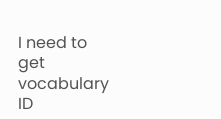I need to get vocabulary ID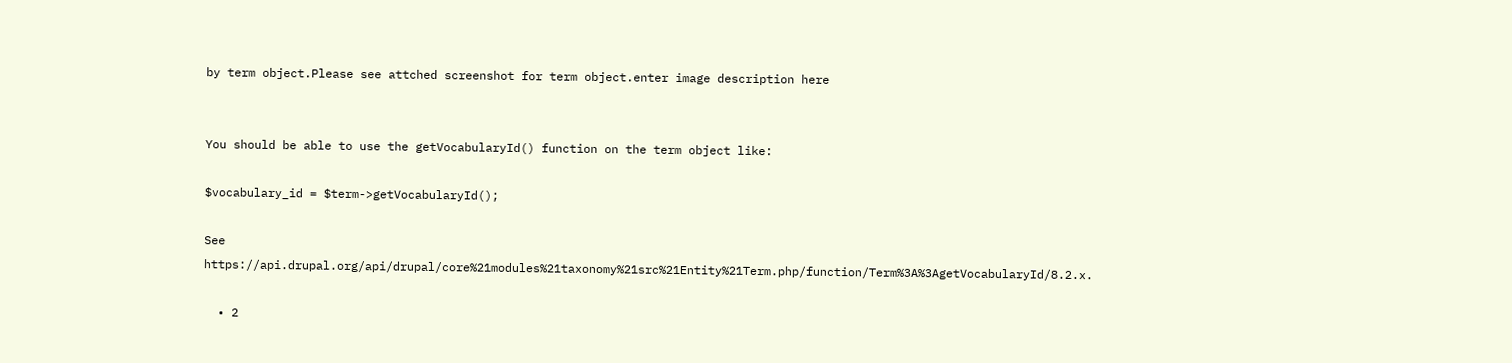by term object.Please see attched screenshot for term object.enter image description here


You should be able to use the getVocabularyId() function on the term object like:

$vocabulary_id = $term->getVocabularyId();

See https://api.drupal.org/api/drupal/core%21modules%21taxonomy%21src%21Entity%21Term.php/function/Term%3A%3AgetVocabularyId/8.2.x.

  • 2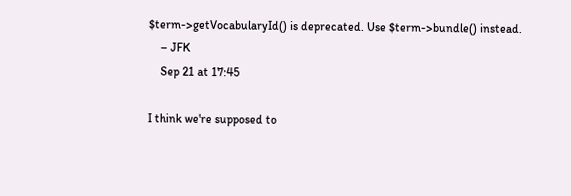$term->getVocabularyId() is deprecated. Use $term->bundle() instead.
    – JFK
    Sep 21 at 17:45

I think we're supposed to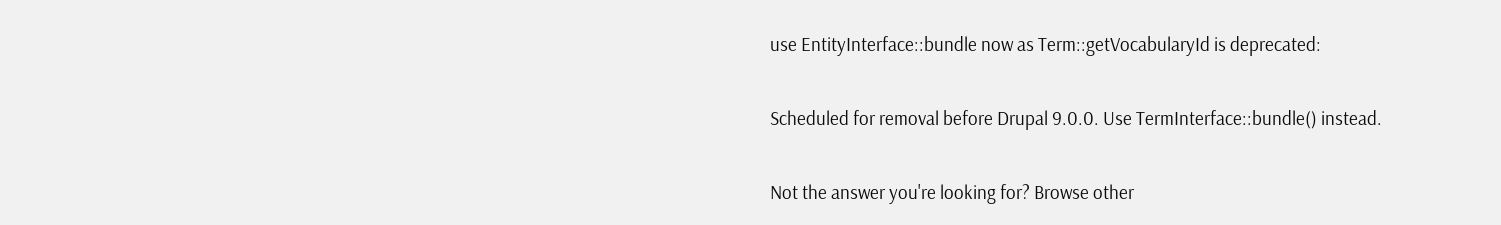use EntityInterface::bundle now as Term::getVocabularyId is deprecated:

Scheduled for removal before Drupal 9.0.0. Use TermInterface::bundle() instead.

Not the answer you're looking for? Browse other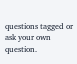questions tagged or ask your own question.